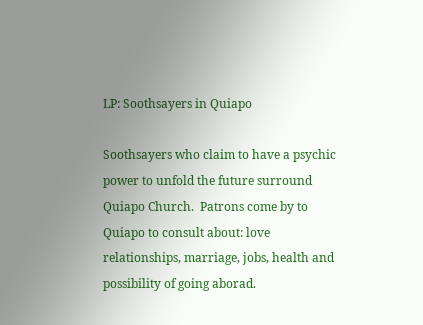LP: Soothsayers in Quiapo

Soothsayers who claim to have a psychic power to unfold the future surround Quiapo Church.  Patrons come by to Quiapo to consult about: love relationships, marriage, jobs, health and possibility of going aborad.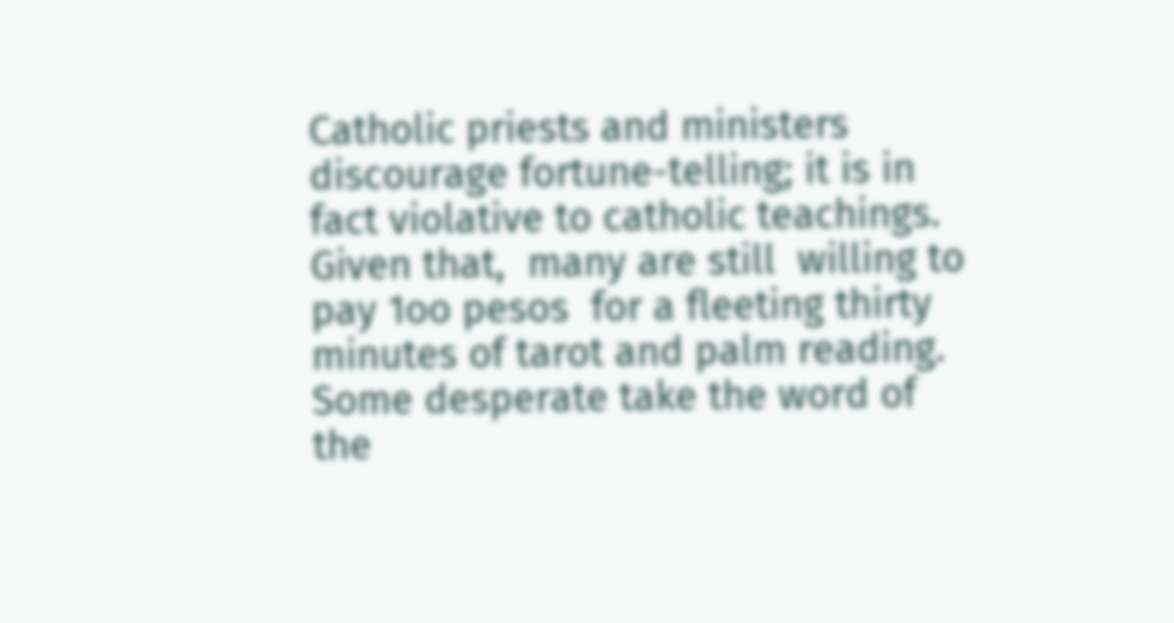Catholic priests and ministers discourage fortune-telling; it is in  fact violative to catholic teachings. Given that,  many are still  willing to pay 1oo pesos  for a fleeting thirty minutes of tarot and palm reading. Some desperate take the word of the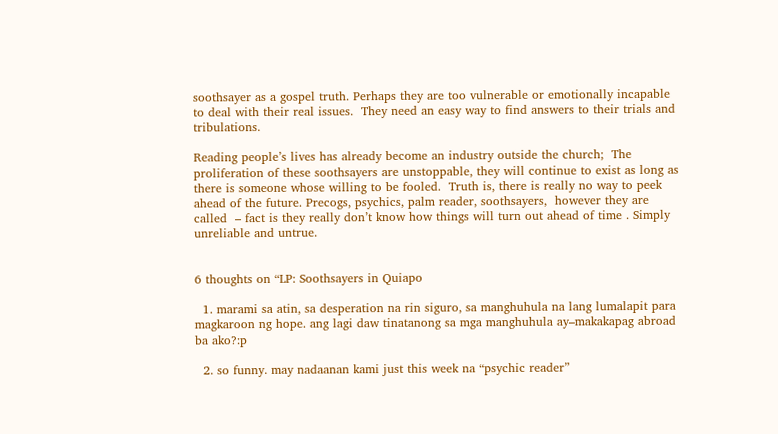soothsayer as a gospel truth. Perhaps they are too vulnerable or emotionally incapable to deal with their real issues.  They need an easy way to find answers to their trials and tribulations.

Reading people’s lives has already become an industry outside the church;  The proliferation of these soothsayers are unstoppable, they will continue to exist as long as there is someone whose willing to be fooled.  Truth is, there is really no way to peek ahead of the future. Precogs, psychics, palm reader, soothsayers,  however they are called  – fact is they really don’t know how things will turn out ahead of time . Simply unreliable and untrue.


6 thoughts on “LP: Soothsayers in Quiapo

  1. marami sa atin, sa desperation na rin siguro, sa manghuhula na lang lumalapit para magkaroon ng hope. ang lagi daw tinatanong sa mga manghuhula ay–makakapag abroad ba ako?:p

  2. so funny. may nadaanan kami just this week na “psychic reader”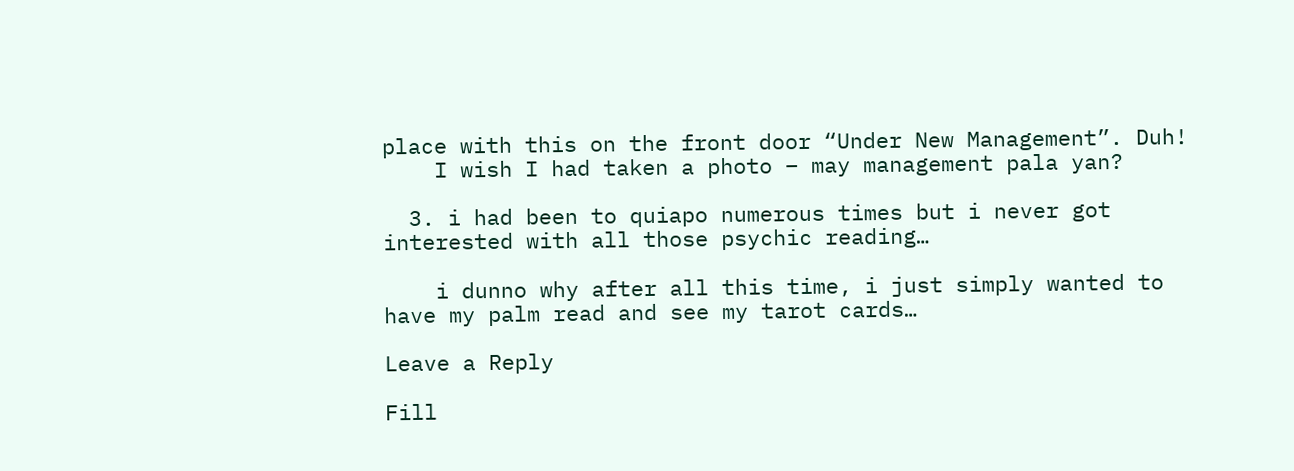place with this on the front door “Under New Management”. Duh!
    I wish I had taken a photo – may management pala yan?

  3. i had been to quiapo numerous times but i never got interested with all those psychic reading…

    i dunno why after all this time, i just simply wanted to have my palm read and see my tarot cards…

Leave a Reply

Fill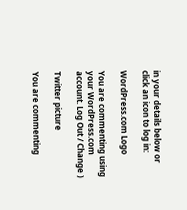in your details below or click an icon to log in:

WordPress.com Logo

You are commenting using your WordPress.com account. Log Out / Change )

Twitter picture

You are commenting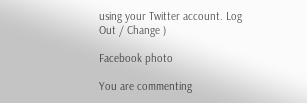using your Twitter account. Log Out / Change )

Facebook photo

You are commenting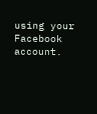using your Facebook account.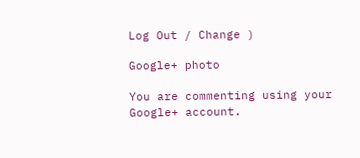Log Out / Change )

Google+ photo

You are commenting using your Google+ account.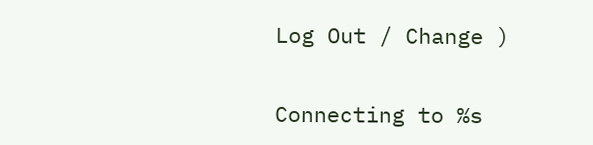Log Out / Change )

Connecting to %s